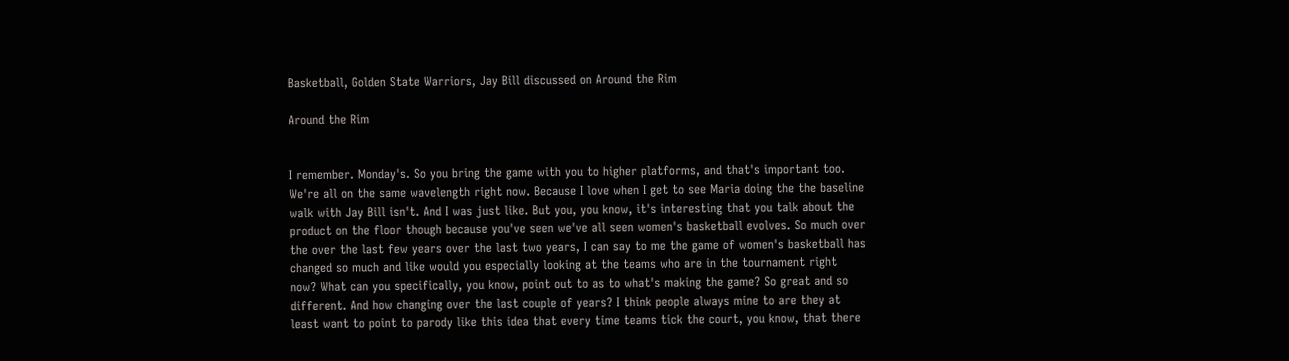Basketball, Golden State Warriors, Jay Bill discussed on Around the Rim

Around the Rim


I remember. Monday's. So you bring the game with you to higher platforms, and that's important too. We're all on the same wavelength right now. Because I love when I get to see Maria doing the the baseline walk with Jay Bill isn't. And I was just like. But you, you know, it's interesting that you talk about the product on the floor though because you've seen we've all seen women's basketball evolves. So much over the over the last few years over the last two years, I can say to me the game of women's basketball has changed so much and like would you especially looking at the teams who are in the tournament right now? What can you specifically, you know, point out to as to what's making the game? So great and so different. And how changing over the last couple of years? I think people always mine to are they at least want to point to parody like this idea that every time teams tick the court, you know, that there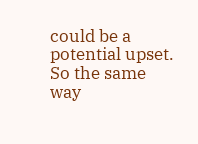could be a potential upset. So the same way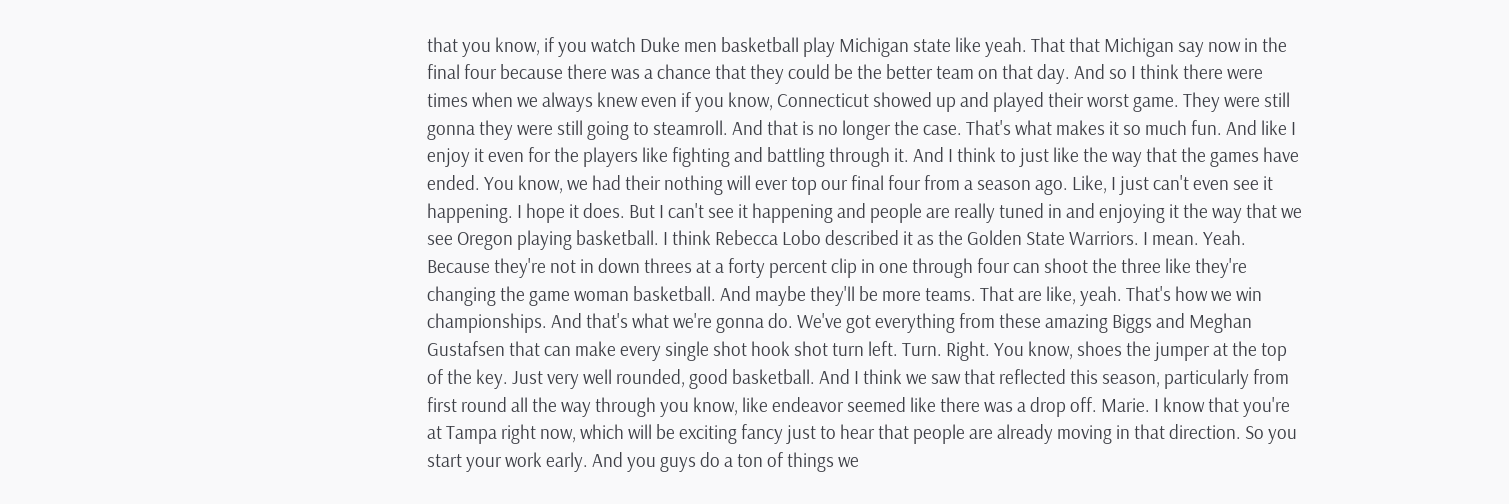that you know, if you watch Duke men basketball play Michigan state like yeah. That that Michigan say now in the final four because there was a chance that they could be the better team on that day. And so I think there were times when we always knew even if you know, Connecticut showed up and played their worst game. They were still gonna they were still going to steamroll. And that is no longer the case. That's what makes it so much fun. And like I enjoy it even for the players like fighting and battling through it. And I think to just like the way that the games have ended. You know, we had their nothing will ever top our final four from a season ago. Like, I just can't even see it happening. I hope it does. But I can't see it happening and people are really tuned in and enjoying it the way that we see Oregon playing basketball. I think Rebecca Lobo described it as the Golden State Warriors. I mean. Yeah. Because they're not in down threes at a forty percent clip in one through four can shoot the three like they're changing the game woman basketball. And maybe they'll be more teams. That are like, yeah. That's how we win championships. And that's what we're gonna do. We've got everything from these amazing Biggs and Meghan Gustafsen that can make every single shot hook shot turn left. Turn. Right. You know, shoes the jumper at the top of the key. Just very well rounded, good basketball. And I think we saw that reflected this season, particularly from first round all the way through you know, like endeavor seemed like there was a drop off. Marie. I know that you're at Tampa right now, which will be exciting fancy just to hear that people are already moving in that direction. So you start your work early. And you guys do a ton of things we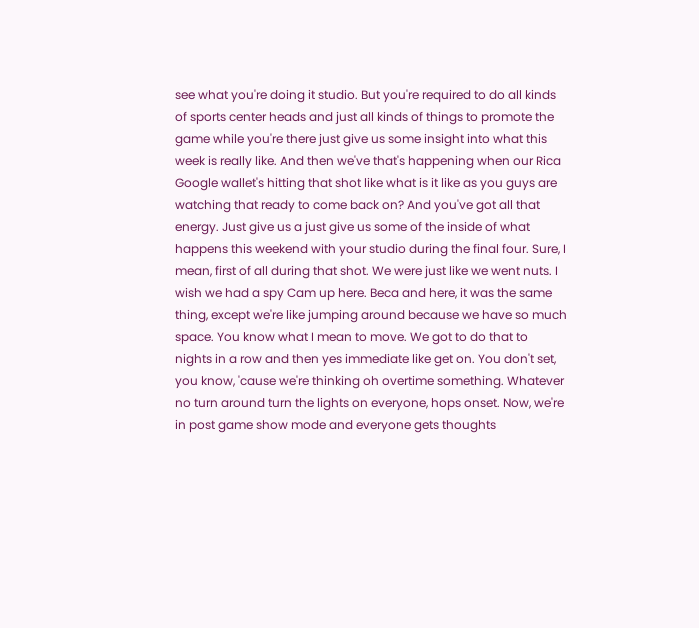see what you're doing it studio. But you're required to do all kinds of sports center heads and just all kinds of things to promote the game while you're there just give us some insight into what this week is really like. And then we've that's happening when our Rica Google wallet's hitting that shot like what is it like as you guys are watching that ready to come back on? And you've got all that energy. Just give us a just give us some of the inside of what happens this weekend with your studio during the final four. Sure, I mean, first of all during that shot. We were just like we went nuts. I wish we had a spy Cam up here. Beca and here, it was the same thing, except we're like jumping around because we have so much space. You know what I mean to move. We got to do that to nights in a row and then yes immediate like get on. You don't set, you know, 'cause we're thinking oh overtime something. Whatever no turn around turn the lights on everyone, hops onset. Now, we're in post game show mode and everyone gets thoughts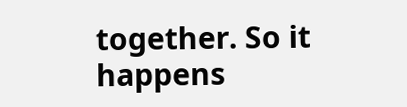together. So it happens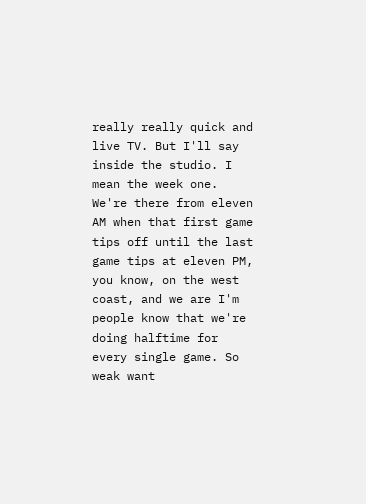really really quick and live TV. But I'll say inside the studio. I mean the week one. We're there from eleven AM when that first game tips off until the last game tips at eleven PM, you know, on the west coast, and we are I'm people know that we're doing halftime for every single game. So weak want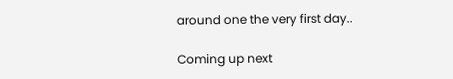around one the very first day..

Coming up next